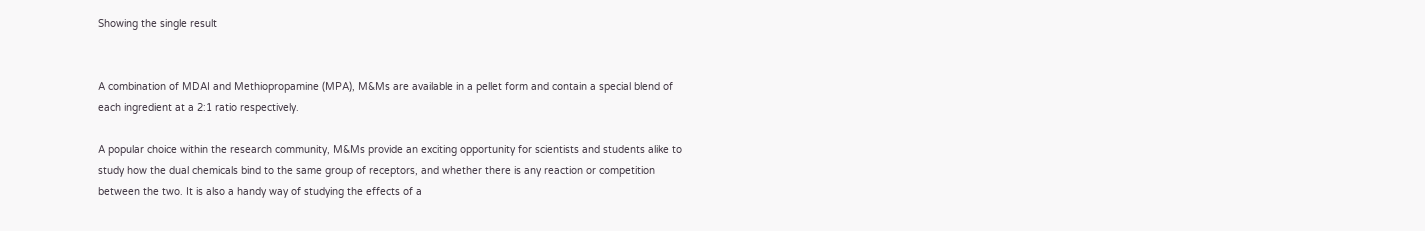Showing the single result


A combination of MDAI and Methiopropamine (MPA), M&Ms are available in a pellet form and contain a special blend of each ingredient at a 2:1 ratio respectively.

A popular choice within the research community, M&Ms provide an exciting opportunity for scientists and students alike to study how the dual chemicals bind to the same group of receptors, and whether there is any reaction or competition between the two. It is also a handy way of studying the effects of a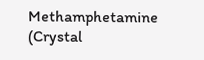Methamphetamine (Crystal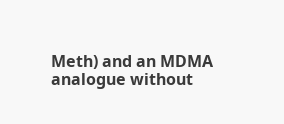Meth) and an MDMA analogue without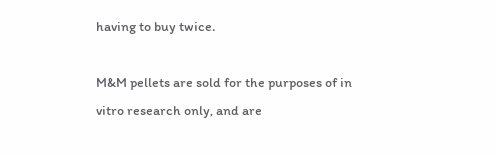having to buy twice.

M&M pellets are sold for the purposes of in vitro research only, and are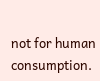not for human consumption.